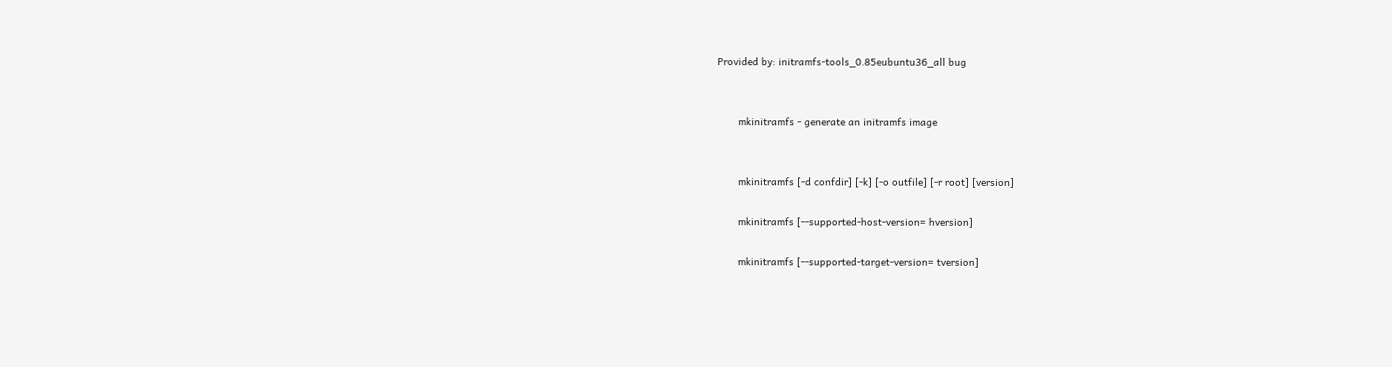Provided by: initramfs-tools_0.85eubuntu36_all bug


       mkinitramfs - generate an initramfs image


       mkinitramfs [-d confdir] [-k] [-o outfile] [-r root] [version]

       mkinitramfs [--supported-host-version= hversion]

       mkinitramfs [--supported-target-version= tversion]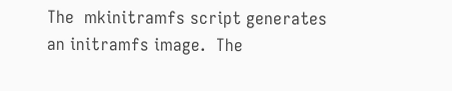The  mkinitramfs script generates an initramfs image.  The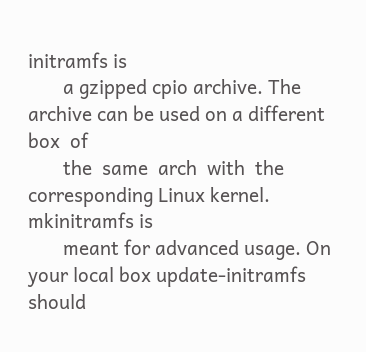initramfs is
       a gzipped cpio archive. The archive can be used on a different  box  of
       the  same  arch  with  the  corresponding Linux kernel.  mkinitramfs is
       meant for advanced usage. On your local box update-initramfs should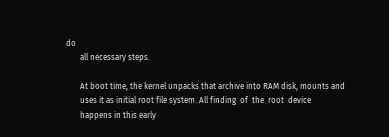do
       all necessary steps.

       At boot time, the kernel unpacks that archive into RAM disk, mounts and
       uses it as initial root file system. All finding  of  the  root  device
       happens in this early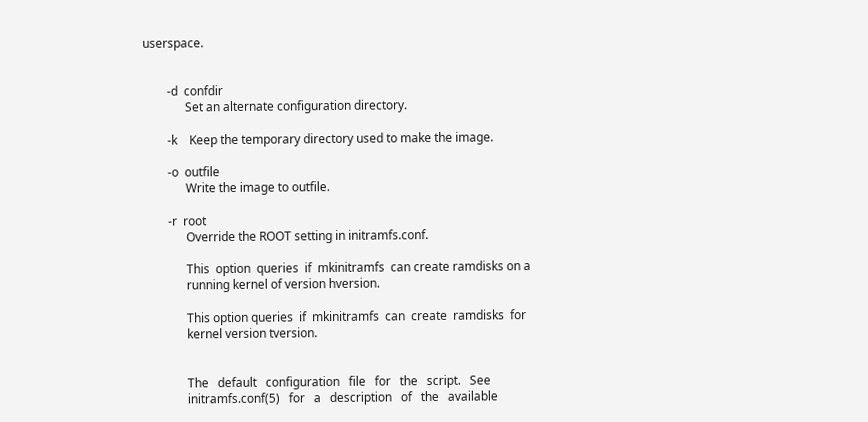userspace.


        -d  confdir
              Set an alternate configuration directory.

        -k    Keep the temporary directory used to make the image.

        -o  outfile
              Write the image to outfile.

        -r  root
              Override the ROOT setting in initramfs.conf.

              This  option  queries  if  mkinitramfs  can create ramdisks on a
              running kernel of version hversion.

              This option queries  if  mkinitramfs  can  create  ramdisks  for
              kernel version tversion.


              The   default   configuration   file   for   the   script.   See
              initramfs.conf(5)   for   a   description   of   the   available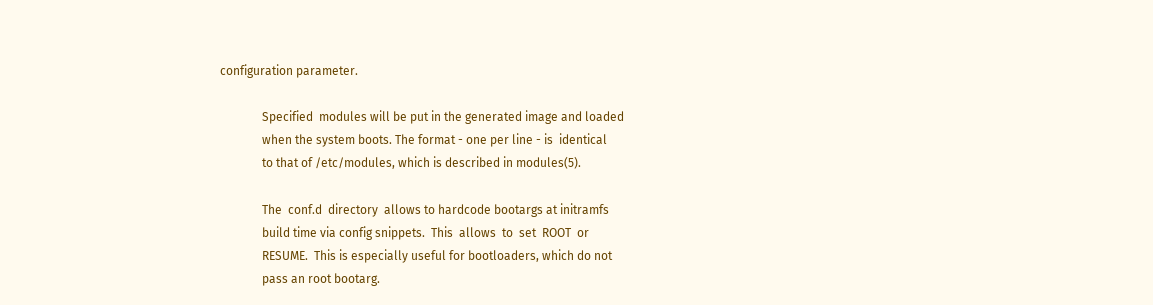configuration parameter.

              Specified  modules will be put in the generated image and loaded
              when the system boots. The format - one per line - is  identical
              to that of /etc/modules, which is described in modules(5).

              The  conf.d  directory  allows to hardcode bootargs at initramfs
              build time via config snippets.  This  allows  to  set  ROOT  or
              RESUME.  This is especially useful for bootloaders, which do not
              pass an root bootarg.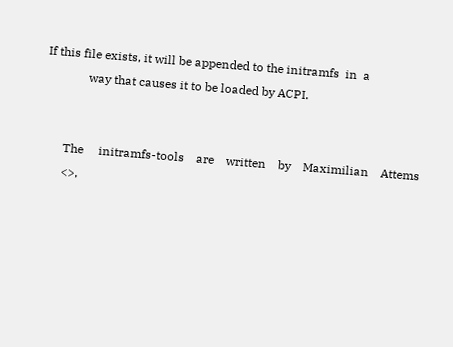If this file exists, it will be appended to the initramfs  in  a
              way that causes it to be loaded by ACPI.


       The     initramfs-tools    are    written    by    Maximilian    Attems
       <>,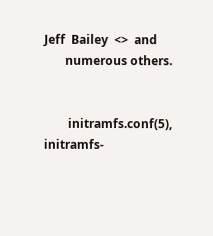Jeff  Bailey  <>  and
       numerous others.


        initramfs.conf(5), initramfs-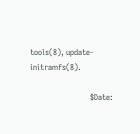tools(8), update-initramfs(8).

                              $Date: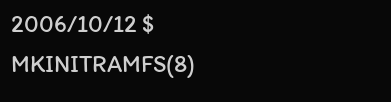2006/10/12 $               MKINITRAMFS(8)